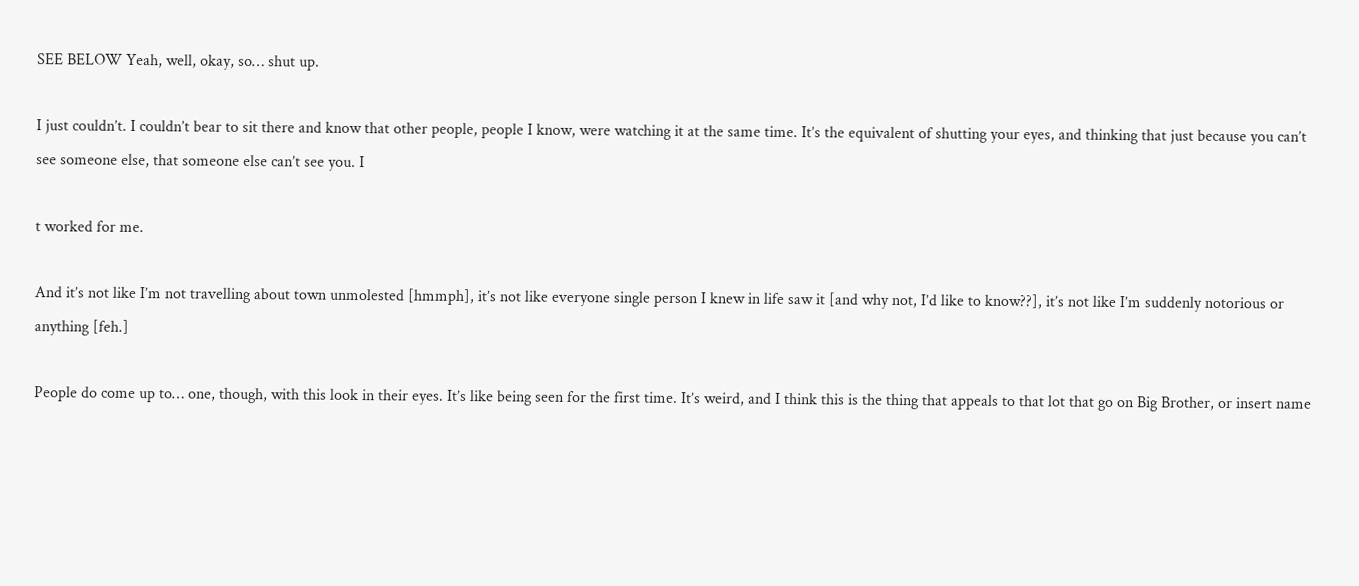SEE BELOW Yeah, well, okay, so… shut up.

I just couldn’t. I couldn’t bear to sit there and know that other people, people I know, were watching it at the same time. It’s the equivalent of shutting your eyes, and thinking that just because you can’t see someone else, that someone else can’t see you. I

t worked for me.

And it’s not like I’m not travelling about town unmolested [hmmph], it’s not like everyone single person I knew in life saw it [and why not, I’d like to know??], it’s not like I’m suddenly notorious or anything [feh.]

People do come up to… one, though, with this look in their eyes. It’s like being seen for the first time. It’s weird, and I think this is the thing that appeals to that lot that go on Big Brother, or insert name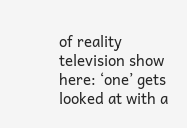of reality television show here: ‘one’ gets looked at with a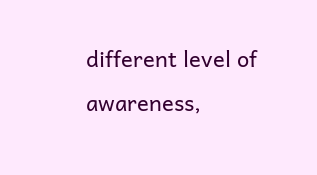different level of awareness,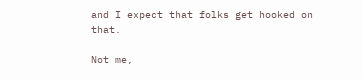and I expect that folks get hooked on that.

Not me,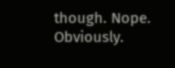though. Nope. Obviously.